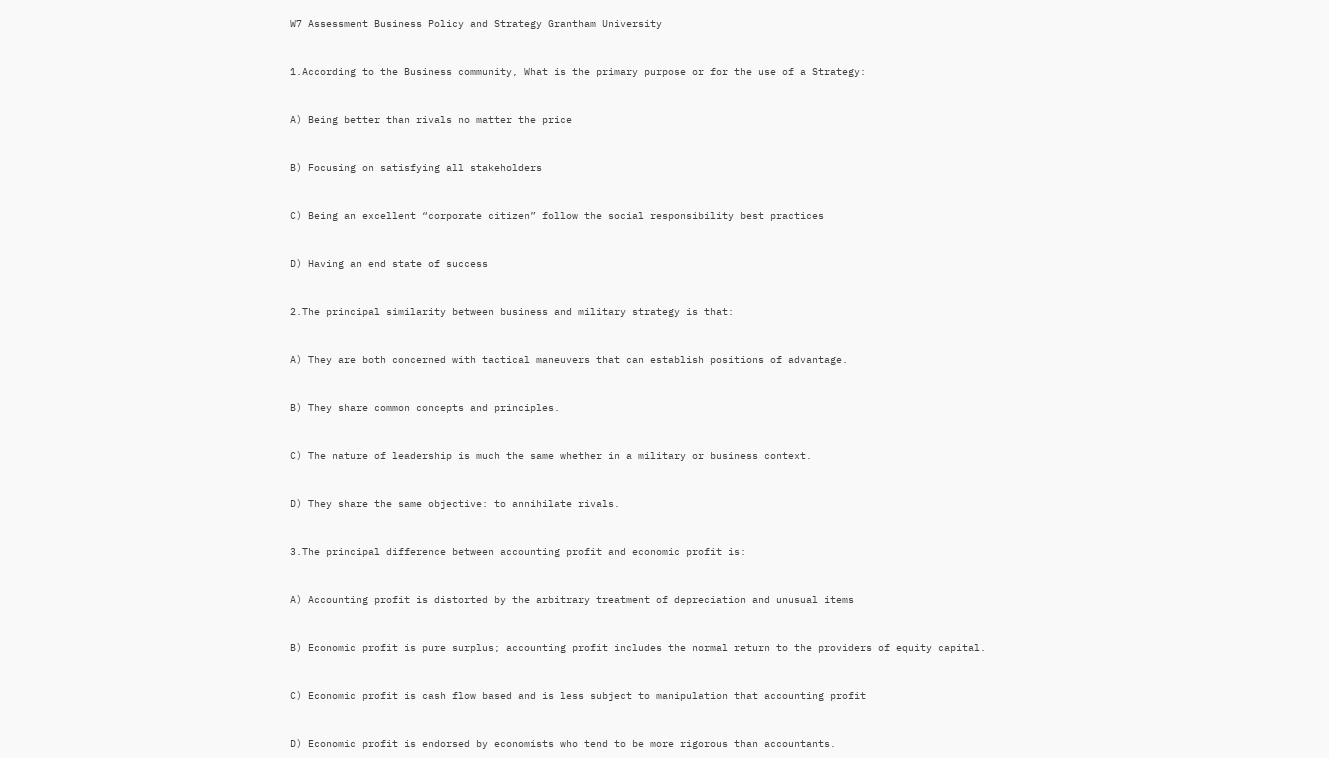W7 Assessment Business Policy and Strategy Grantham University


1.According to the Business community, What is the primary purpose or for the use of a Strategy:


A) Being better than rivals no matter the price


B) Focusing on satisfying all stakeholders


C) Being an excellent “corporate citizen” follow the social responsibility best practices


D) Having an end state of success


2.The principal similarity between business and military strategy is that:


A) They are both concerned with tactical maneuvers that can establish positions of advantage.


B) They share common concepts and principles.


C) The nature of leadership is much the same whether in a military or business context.


D) They share the same objective: to annihilate rivals.


3.The principal difference between accounting profit and economic profit is:


A) Accounting profit is distorted by the arbitrary treatment of depreciation and unusual items


B) Economic profit is pure surplus; accounting profit includes the normal return to the providers of equity capital.


C) Economic profit is cash flow based and is less subject to manipulation that accounting profit


D) Economic profit is endorsed by economists who tend to be more rigorous than accountants.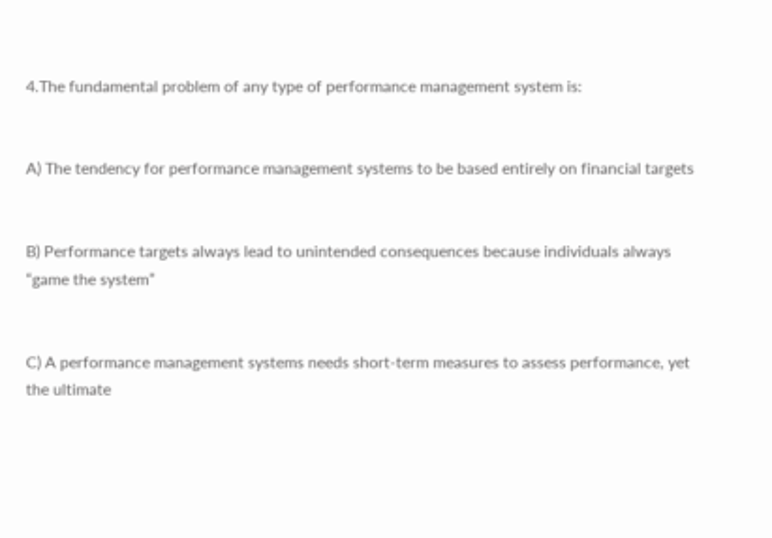4.The fundamental problem of any type of performance management system is:


A) The tendency for performance management systems to be based entirely on financial targets


B) Performance targets always lead to unintended consequences because individuals always “game the system”


C) A performance management systems needs short-term measures to assess performance, yet the ultimate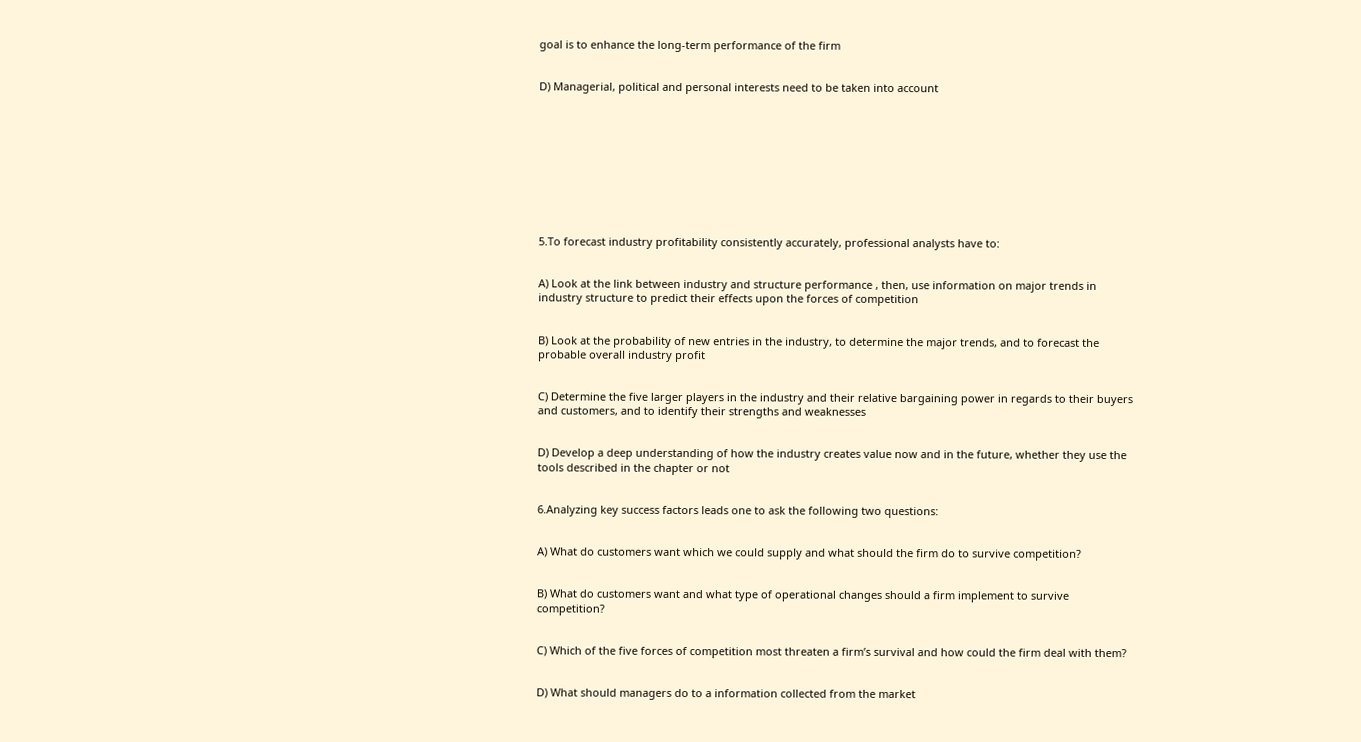goal is to enhance the long-term performance of the firm


D) Managerial, political and personal interests need to be taken into account










5.To forecast industry profitability consistently accurately, professional analysts have to:


A) Look at the link between industry and structure performance , then, use information on major trends in industry structure to predict their effects upon the forces of competition


B) Look at the probability of new entries in the industry, to determine the major trends, and to forecast the probable overall industry profit


C) Determine the five larger players in the industry and their relative bargaining power in regards to their buyers and customers, and to identify their strengths and weaknesses


D) Develop a deep understanding of how the industry creates value now and in the future, whether they use the tools described in the chapter or not


6.Analyzing key success factors leads one to ask the following two questions:


A) What do customers want which we could supply and what should the firm do to survive competition?


B) What do customers want and what type of operational changes should a firm implement to survive competition?


C) Which of the five forces of competition most threaten a firm’s survival and how could the firm deal with them?


D) What should managers do to a information collected from the market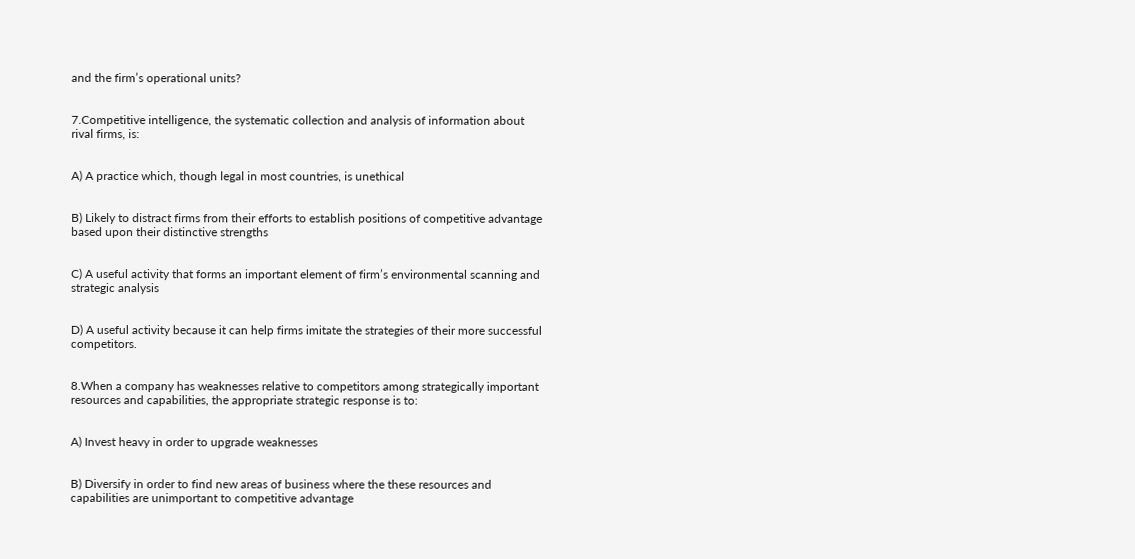and the firm’s operational units?


7.Competitive intelligence, the systematic collection and analysis of information about rival firms, is:


A) A practice which, though legal in most countries, is unethical


B) Likely to distract firms from their efforts to establish positions of competitive advantage based upon their distinctive strengths


C) A useful activity that forms an important element of firm’s environmental scanning and strategic analysis


D) A useful activity because it can help firms imitate the strategies of their more successful competitors.


8.When a company has weaknesses relative to competitors among strategically important resources and capabilities, the appropriate strategic response is to:


A) Invest heavy in order to upgrade weaknesses


B) Diversify in order to find new areas of business where the these resources and capabilities are unimportant to competitive advantage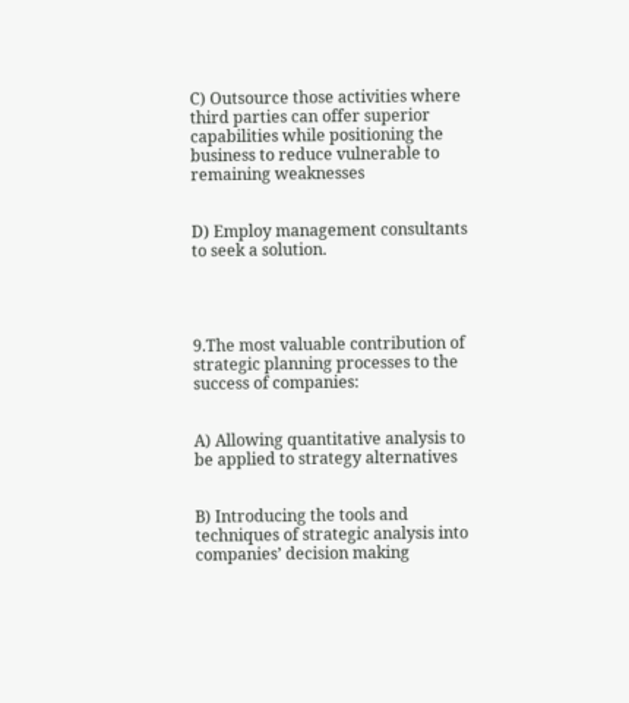C) Outsource those activities where third parties can offer superior capabilities while positioning the business to reduce vulnerable to remaining weaknesses


D) Employ management consultants to seek a solution.




9.The most valuable contribution of strategic planning processes to the success of companies:


A) Allowing quantitative analysis to be applied to strategy alternatives


B) Introducing the tools and techniques of strategic analysis into companies’ decision making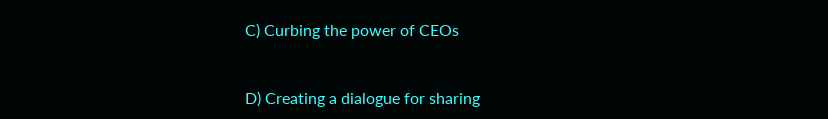C) Curbing the power of CEOs


D) Creating a dialogue for sharing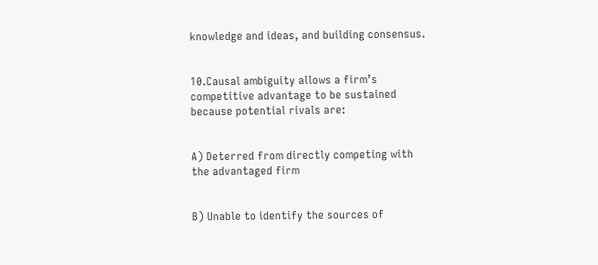knowledge and ideas, and building consensus.


10.Causal ambiguity allows a firm’s competitive advantage to be sustained because potential rivals are:


A) Deterred from directly competing with the advantaged firm


B) Unable to identify the sources of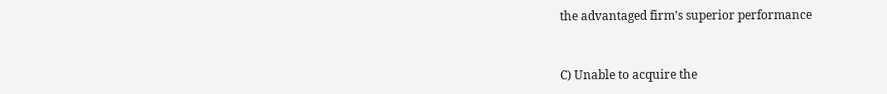the advantaged firm’s superior performance


C) Unable to acquire the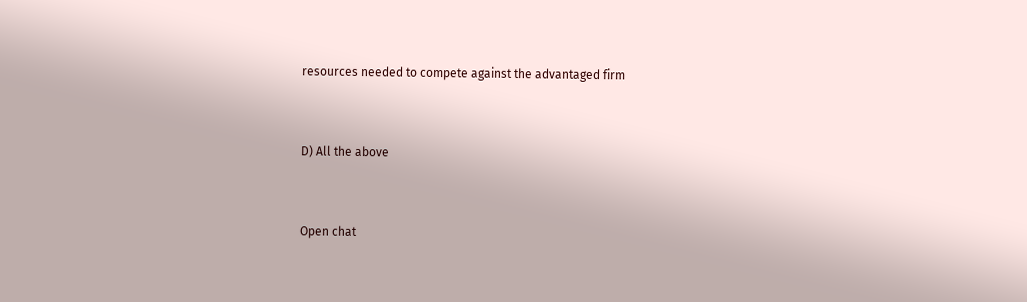resources needed to compete against the advantaged firm


D) All the above


Open chat